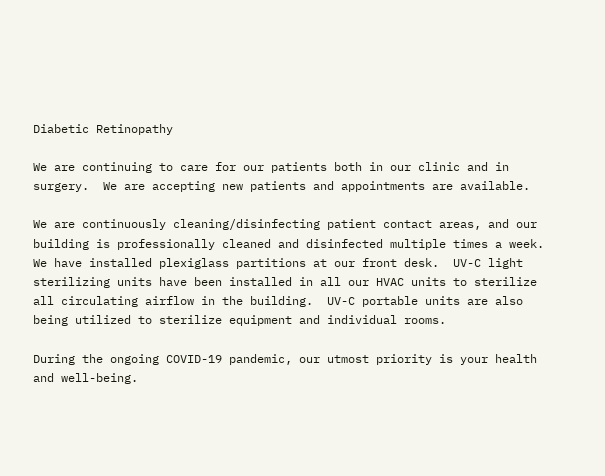Diabetic Retinopathy

We are continuing to care for our patients both in our clinic and in surgery.  We are accepting new patients and appointments are available.

We are continuously cleaning/disinfecting patient contact areas, and our building is professionally cleaned and disinfected multiple times a week. We have installed plexiglass partitions at our front desk.  UV-C light sterilizing units have been installed in all our HVAC units to sterilize all circulating airflow in the building.  UV-C portable units are also being utilized to sterilize equipment and individual rooms.

During the ongoing COVID-19 pandemic, our utmost priority is your health and well-being.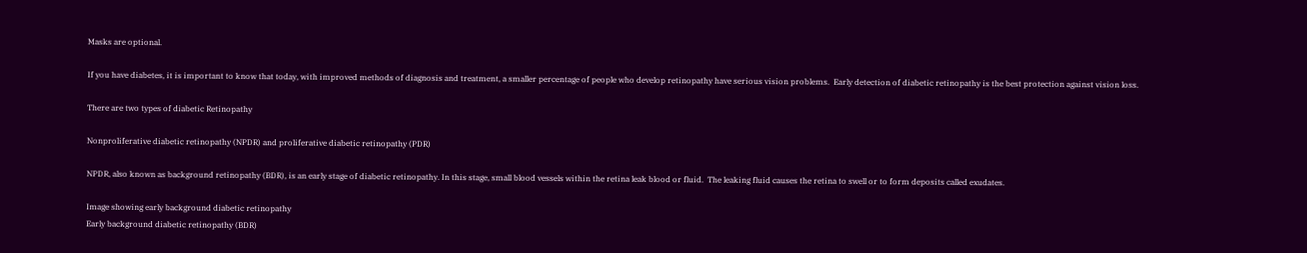Masks are optional.

If you have diabetes, it is important to know that today, with improved methods of diagnosis and treatment, a smaller percentage of people who develop retinopathy have serious vision problems.  Early detection of diabetic retinopathy is the best protection against vision loss.

There are two types of diabetic Retinopathy

Nonproliferative diabetic retinopathy (NPDR) and proliferative diabetic retinopathy (PDR)

NPDR, also known as background retinopathy (BDR), is an early stage of diabetic retinopathy. In this stage, small blood vessels within the retina leak blood or fluid.  The leaking fluid causes the retina to swell or to form deposits called exudates.

Image showing early background diabetic retinopathy
Early background diabetic retinopathy (BDR)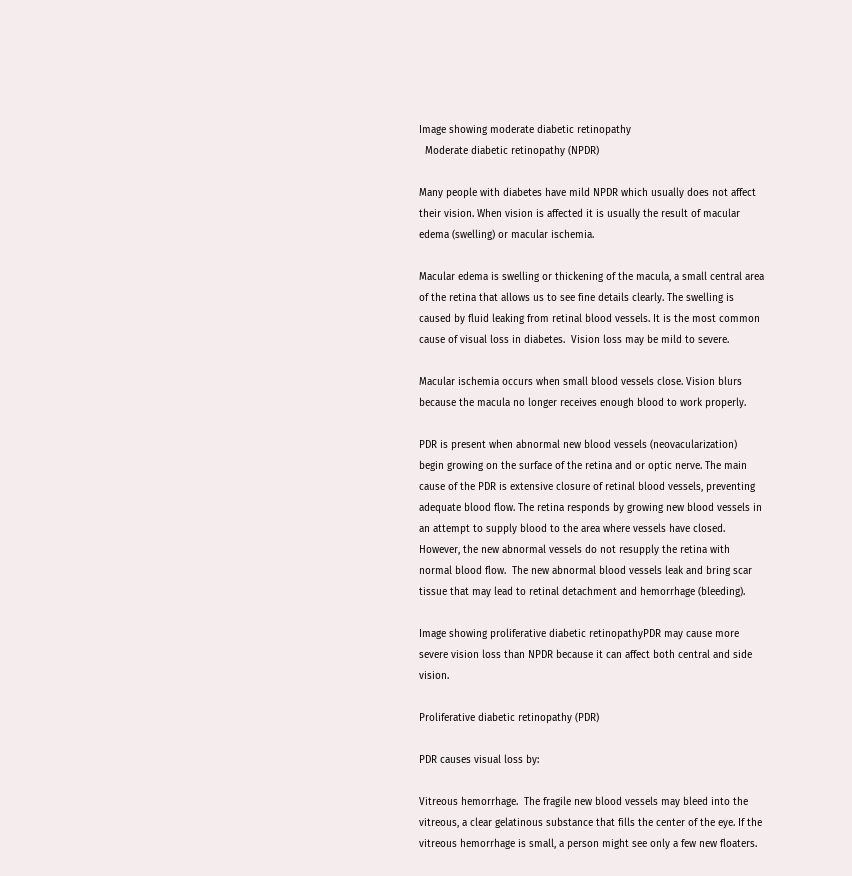Image showing moderate diabetic retinopathy
  Moderate diabetic retinopathy (NPDR)

Many people with diabetes have mild NPDR which usually does not affect their vision. When vision is affected it is usually the result of macular edema (swelling) or macular ischemia.

Macular edema is swelling or thickening of the macula, a small central area of the retina that allows us to see fine details clearly. The swelling is caused by fluid leaking from retinal blood vessels. It is the most common cause of visual loss in diabetes.  Vision loss may be mild to severe.

Macular ischemia occurs when small blood vessels close. Vision blurs because the macula no longer receives enough blood to work properly.

PDR is present when abnormal new blood vessels (neovacularization) begin growing on the surface of the retina and or optic nerve. The main cause of the PDR is extensive closure of retinal blood vessels, preventing adequate blood flow. The retina responds by growing new blood vessels in an attempt to supply blood to the area where vessels have closed.  However, the new abnormal vessels do not resupply the retina with normal blood flow.  The new abnormal blood vessels leak and bring scar tissue that may lead to retinal detachment and hemorrhage (bleeding).

Image showing proliferative diabetic retinopathyPDR may cause more severe vision loss than NPDR because it can affect both central and side vision.

Proliferative diabetic retinopathy (PDR)

PDR causes visual loss by:

Vitreous hemorrhage.  The fragile new blood vessels may bleed into the vitreous, a clear gelatinous substance that fills the center of the eye. If the vitreous hemorrhage is small, a person might see only a few new floaters.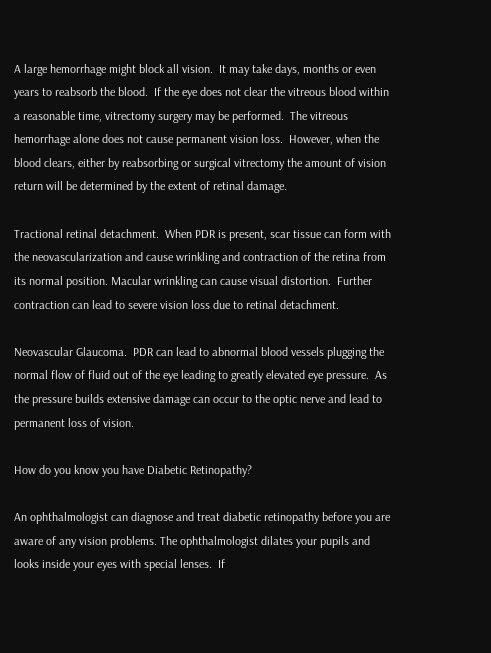A large hemorrhage might block all vision.  It may take days, months or even years to reabsorb the blood.  If the eye does not clear the vitreous blood within a reasonable time, vitrectomy surgery may be performed.  The vitreous hemorrhage alone does not cause permanent vision loss.  However, when the blood clears, either by reabsorbing or surgical vitrectomy the amount of vision return will be determined by the extent of retinal damage.

Tractional retinal detachment.  When PDR is present, scar tissue can form with the neovascularization and cause wrinkling and contraction of the retina from its normal position. Macular wrinkling can cause visual distortion.  Further contraction can lead to severe vision loss due to retinal detachment.

Neovascular Glaucoma.  PDR can lead to abnormal blood vessels plugging the normal flow of fluid out of the eye leading to greatly elevated eye pressure.  As the pressure builds extensive damage can occur to the optic nerve and lead to permanent loss of vision.

How do you know you have Diabetic Retinopathy?

An ophthalmologist can diagnose and treat diabetic retinopathy before you are aware of any vision problems. The ophthalmologist dilates your pupils and looks inside your eyes with special lenses.  If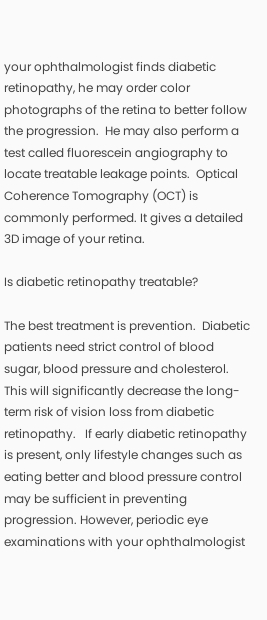your ophthalmologist finds diabetic retinopathy, he may order color photographs of the retina to better follow the progression.  He may also perform a test called fluorescein angiography to locate treatable leakage points.  Optical Coherence Tomography (OCT) is commonly performed. It gives a detailed 3D image of your retina.

Is diabetic retinopathy treatable?

The best treatment is prevention.  Diabetic patients need strict control of blood sugar, blood pressure and cholesterol.  This will significantly decrease the long-term risk of vision loss from diabetic retinopathy.   If early diabetic retinopathy is present, only lifestyle changes such as eating better and blood pressure control may be sufficient in preventing progression. However, periodic eye examinations with your ophthalmologist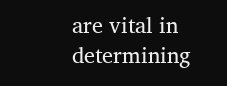are vital in determining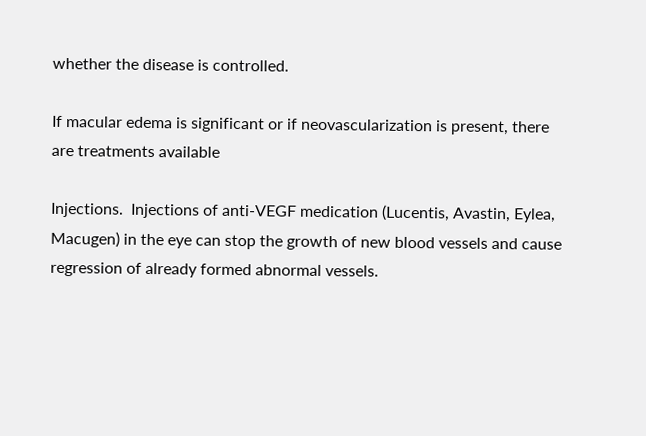whether the disease is controlled.

If macular edema is significant or if neovascularization is present, there are treatments available

Injections.  Injections of anti-VEGF medication (Lucentis, Avastin, Eylea, Macugen) in the eye can stop the growth of new blood vessels and cause regression of already formed abnormal vessels.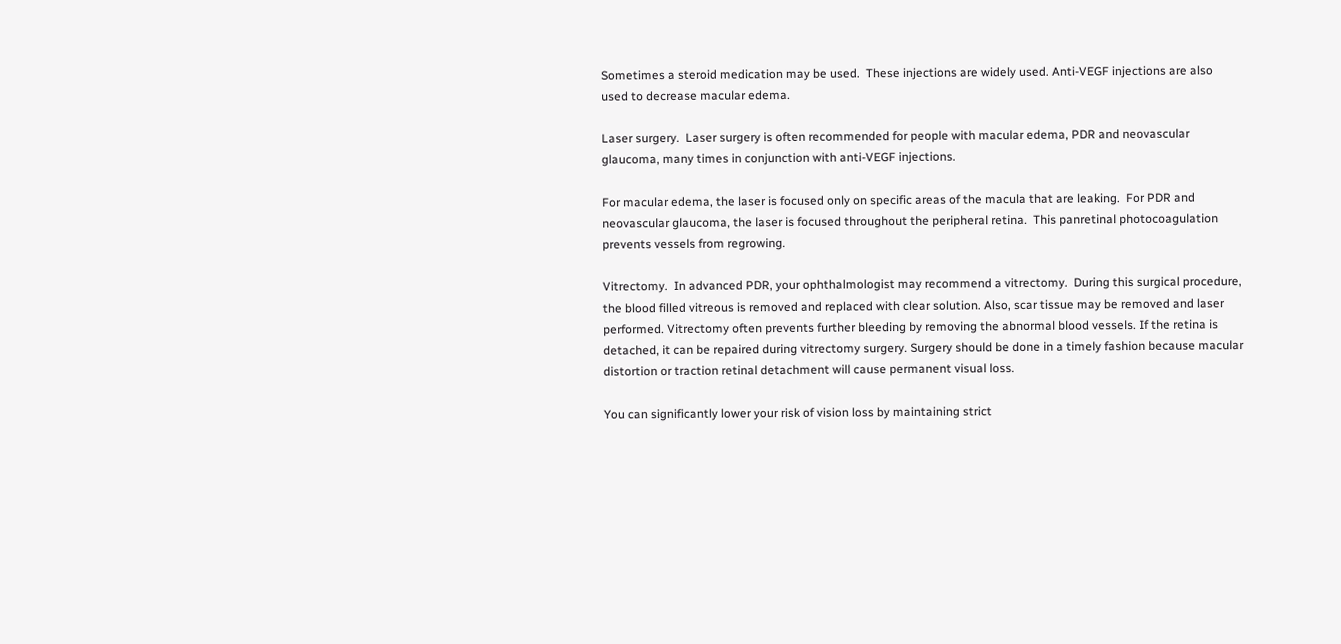Sometimes a steroid medication may be used.  These injections are widely used. Anti-VEGF injections are also used to decrease macular edema.

Laser surgery.  Laser surgery is often recommended for people with macular edema, PDR and neovascular glaucoma, many times in conjunction with anti-VEGF injections.

For macular edema, the laser is focused only on specific areas of the macula that are leaking.  For PDR and neovascular glaucoma, the laser is focused throughout the peripheral retina.  This panretinal photocoagulation prevents vessels from regrowing.

Vitrectomy.  In advanced PDR, your ophthalmologist may recommend a vitrectomy.  During this surgical procedure, the blood filled vitreous is removed and replaced with clear solution. Also, scar tissue may be removed and laser performed. Vitrectomy often prevents further bleeding by removing the abnormal blood vessels. If the retina is detached, it can be repaired during vitrectomy surgery. Surgery should be done in a timely fashion because macular distortion or traction retinal detachment will cause permanent visual loss.

You can significantly lower your risk of vision loss by maintaining strict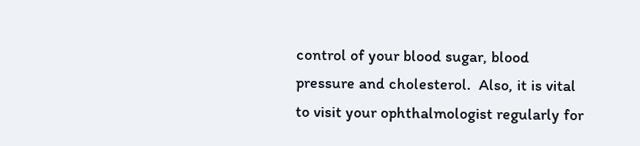control of your blood sugar, blood pressure and cholesterol.  Also, it is vital to visit your ophthalmologist regularly for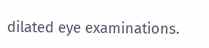dilated eye examinations.